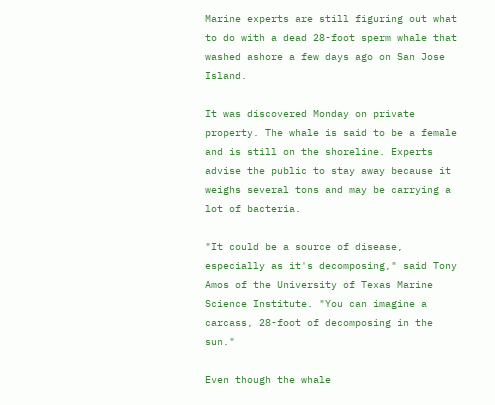Marine experts are still figuring out what to do with a dead 28-foot sperm whale that washed ashore a few days ago on San Jose Island.

It was discovered Monday on private property. The whale is said to be a female and is still on the shoreline. Experts advise the public to stay away because it weighs several tons and may be carrying a lot of bacteria.

"It could be a source of disease, especially as it's decomposing," said Tony Amos of the University of Texas Marine Science Institute. "You can imagine a carcass, 28-foot of decomposing in the sun."

Even though the whale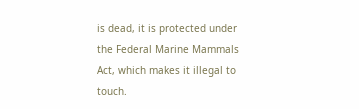is dead, it is protected under the Federal Marine Mammals Act, which makes it illegal to touch.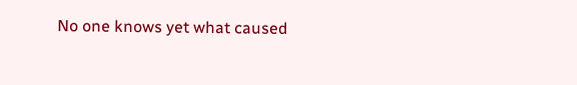No one knows yet what caused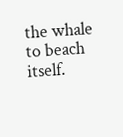the whale to beach itself.